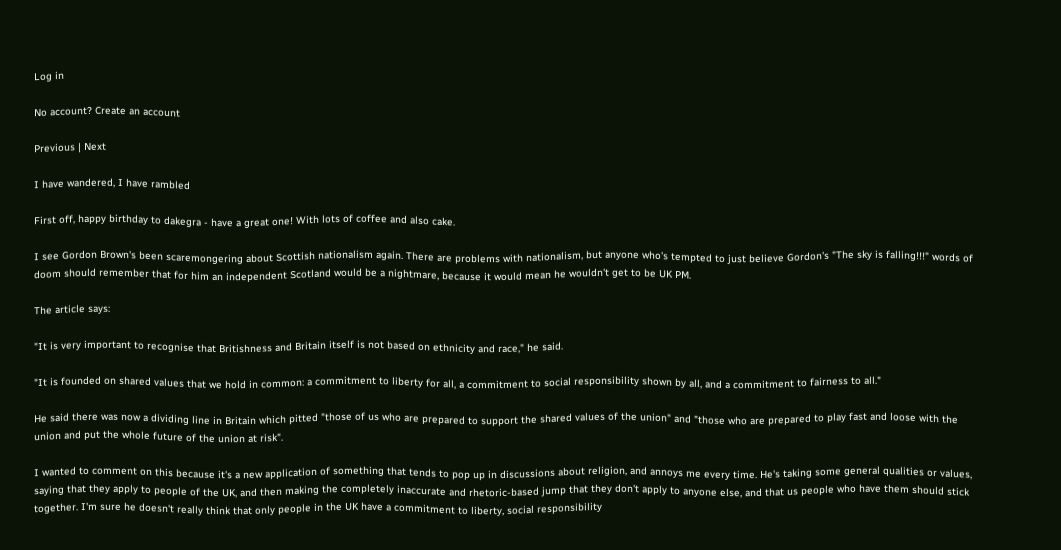Log in

No account? Create an account

Previous | Next

I have wandered, I have rambled

First off, happy birthday to dakegra - have a great one! With lots of coffee and also cake.

I see Gordon Brown's been scaremongering about Scottish nationalism again. There are problems with nationalism, but anyone who's tempted to just believe Gordon's "The sky is falling!!!" words of doom should remember that for him an independent Scotland would be a nightmare, because it would mean he wouldn't get to be UK PM.

The article says:

"It is very important to recognise that Britishness and Britain itself is not based on ethnicity and race," he said.

"It is founded on shared values that we hold in common: a commitment to liberty for all, a commitment to social responsibility shown by all, and a commitment to fairness to all."

He said there was now a dividing line in Britain which pitted "those of us who are prepared to support the shared values of the union" and "those who are prepared to play fast and loose with the union and put the whole future of the union at risk".

I wanted to comment on this because it's a new application of something that tends to pop up in discussions about religion, and annoys me every time. He's taking some general qualities or values, saying that they apply to people of the UK, and then making the completely inaccurate and rhetoric-based jump that they don't apply to anyone else, and that us people who have them should stick together. I'm sure he doesn't really think that only people in the UK have a commitment to liberty, social responsibility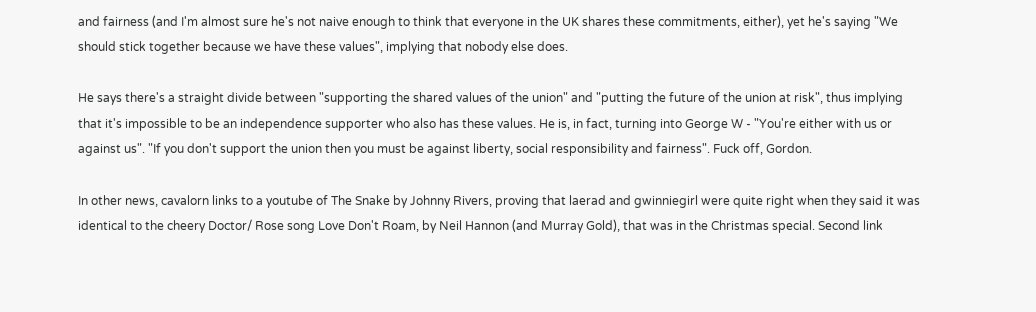and fairness (and I'm almost sure he's not naive enough to think that everyone in the UK shares these commitments, either), yet he's saying "We should stick together because we have these values", implying that nobody else does.

He says there's a straight divide between "supporting the shared values of the union" and "putting the future of the union at risk", thus implying that it's impossible to be an independence supporter who also has these values. He is, in fact, turning into George W - "You're either with us or against us". "If you don't support the union then you must be against liberty, social responsibility and fairness". Fuck off, Gordon.

In other news, cavalorn links to a youtube of The Snake by Johnny Rivers, proving that laerad and gwinniegirl were quite right when they said it was identical to the cheery Doctor/ Rose song Love Don't Roam, by Neil Hannon (and Murray Gold), that was in the Christmas special. Second link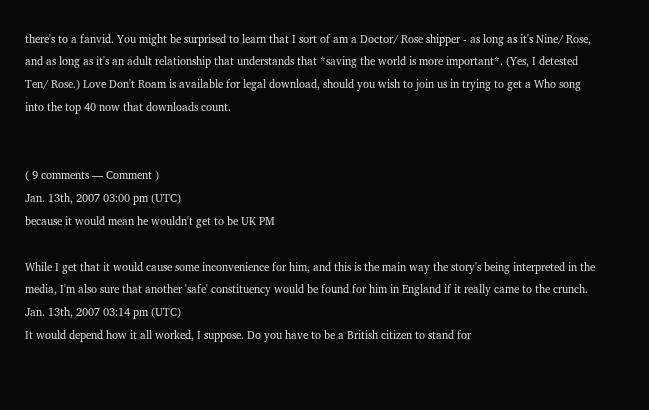there's to a fanvid. You might be surprised to learn that I sort of am a Doctor/ Rose shipper - as long as it's Nine/ Rose, and as long as it's an adult relationship that understands that *saving the world is more important*. (Yes, I detested Ten/ Rose.) Love Don't Roam is available for legal download, should you wish to join us in trying to get a Who song into the top 40 now that downloads count.


( 9 comments — Comment )
Jan. 13th, 2007 03:00 pm (UTC)
because it would mean he wouldn't get to be UK PM

While I get that it would cause some inconvenience for him, and this is the main way the story's being interpreted in the media, I'm also sure that another 'safe' constituency would be found for him in England if it really came to the crunch.
Jan. 13th, 2007 03:14 pm (UTC)
It would depend how it all worked, I suppose. Do you have to be a British citizen to stand for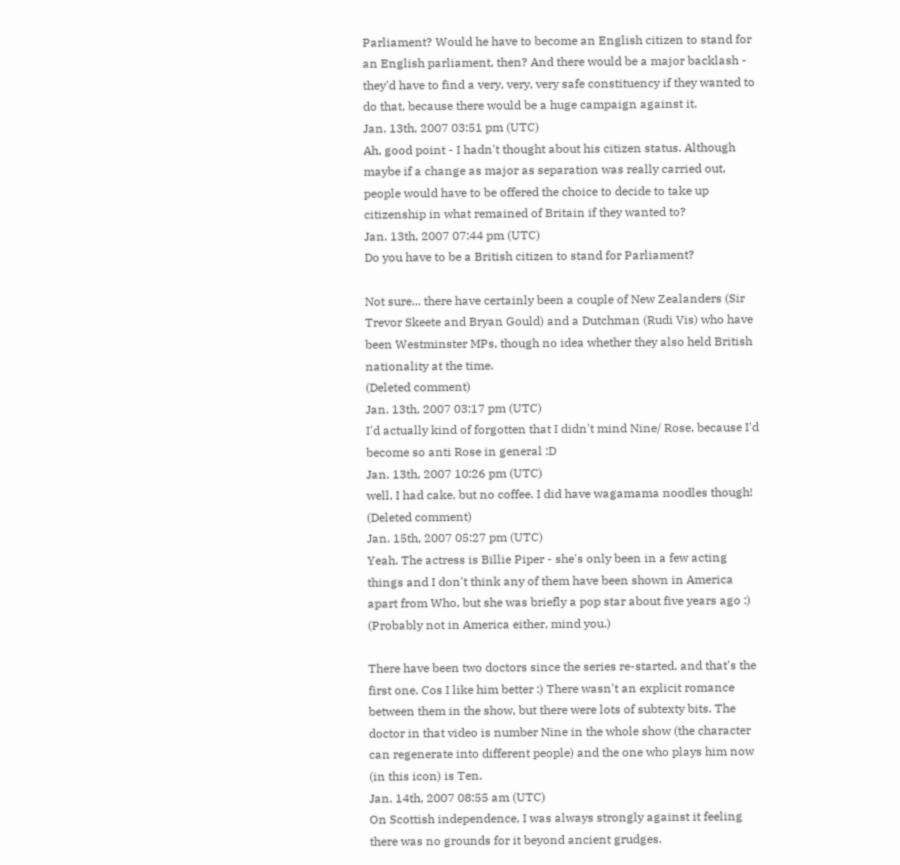Parliament? Would he have to become an English citizen to stand for an English parliament, then? And there would be a major backlash - they'd have to find a very, very, very safe constituency if they wanted to do that, because there would be a huge campaign against it.
Jan. 13th, 2007 03:51 pm (UTC)
Ah, good point - I hadn't thought about his citizen status. Although maybe if a change as major as separation was really carried out, people would have to be offered the choice to decide to take up citizenship in what remained of Britain if they wanted to?
Jan. 13th, 2007 07:44 pm (UTC)
Do you have to be a British citizen to stand for Parliament?

Not sure... there have certainly been a couple of New Zealanders (Sir Trevor Skeete and Bryan Gould) and a Dutchman (Rudi Vis) who have been Westminster MPs, though no idea whether they also held British nationality at the time.
(Deleted comment)
Jan. 13th, 2007 03:17 pm (UTC)
I'd actually kind of forgotten that I didn't mind Nine/ Rose, because I'd become so anti Rose in general :D
Jan. 13th, 2007 10:26 pm (UTC)
well, I had cake, but no coffee. I did have wagamama noodles though!
(Deleted comment)
Jan. 15th, 2007 05:27 pm (UTC)
Yeah. The actress is Billie Piper - she's only been in a few acting things and I don't think any of them have been shown in America apart from Who, but she was briefly a pop star about five years ago :) (Probably not in America either, mind you.)

There have been two doctors since the series re-started, and that's the first one. Cos I like him better :) There wasn't an explicit romance between them in the show, but there were lots of subtexty bits. The doctor in that video is number Nine in the whole show (the character can regenerate into different people) and the one who plays him now (in this icon) is Ten.
Jan. 14th, 2007 08:55 am (UTC)
On Scottish independence, I was always strongly against it feeling there was no grounds for it beyond ancient grudges.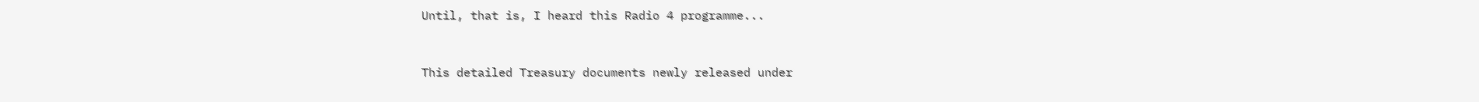Until, that is, I heard this Radio 4 programme...


This detailed Treasury documents newly released under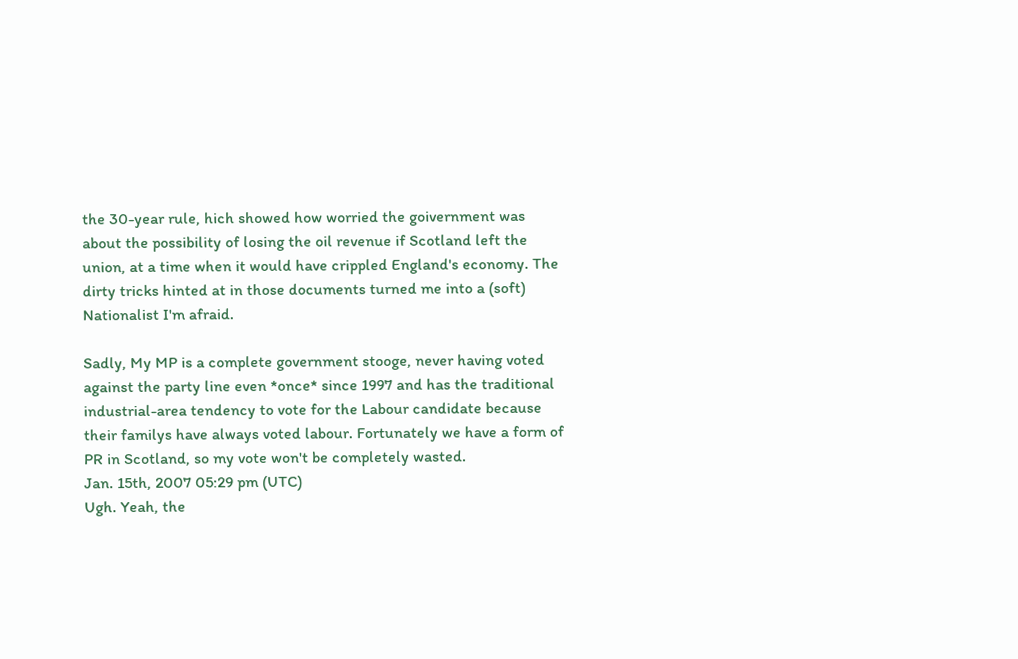the 30-year rule, hich showed how worried the goivernment was about the possibility of losing the oil revenue if Scotland left the union, at a time when it would have crippled England's economy. The dirty tricks hinted at in those documents turned me into a (soft) Nationalist I'm afraid.

Sadly, My MP is a complete government stooge, never having voted against the party line even *once* since 1997 and has the traditional industrial-area tendency to vote for the Labour candidate because their familys have always voted labour. Fortunately we have a form of PR in Scotland, so my vote won't be completely wasted.
Jan. 15th, 2007 05:29 pm (UTC)
Ugh. Yeah, the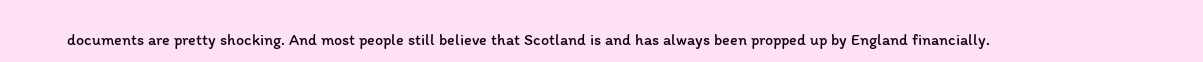documents are pretty shocking. And most people still believe that Scotland is and has always been propped up by England financially.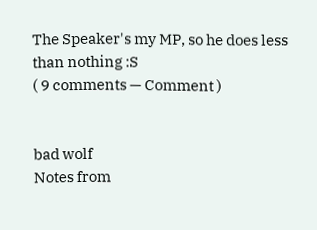The Speaker's my MP, so he does less than nothing :S
( 9 comments — Comment )


bad wolf
Notes from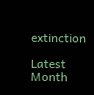extinction

Latest Month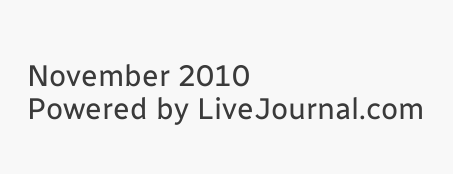November 2010
Powered by LiveJournal.com